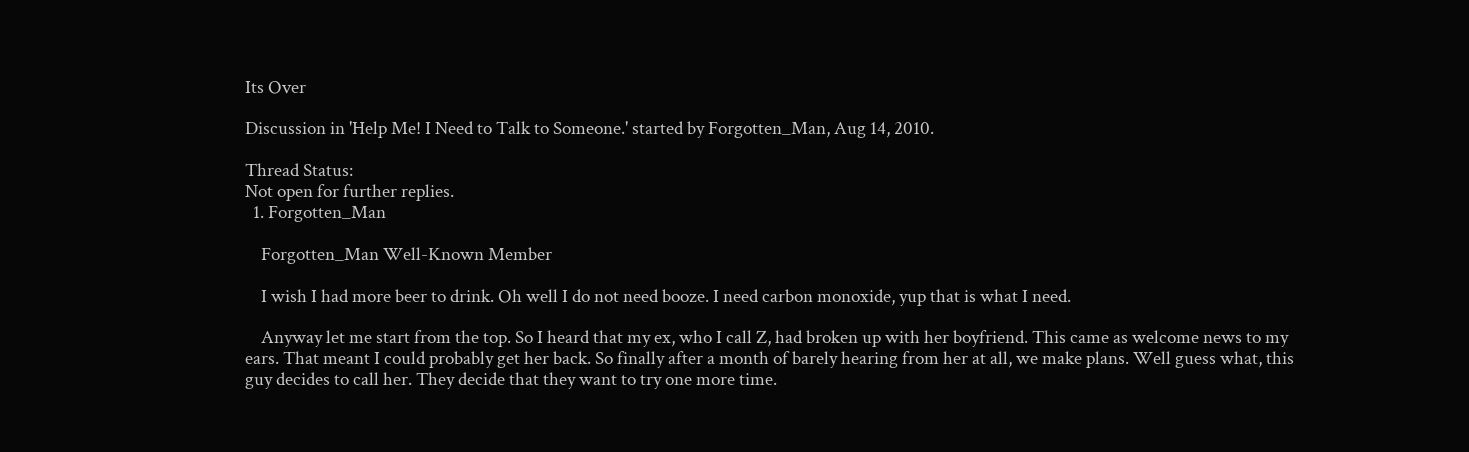Its Over

Discussion in 'Help Me! I Need to Talk to Someone.' started by Forgotten_Man, Aug 14, 2010.

Thread Status:
Not open for further replies.
  1. Forgotten_Man

    Forgotten_Man Well-Known Member

    I wish I had more beer to drink. Oh well I do not need booze. I need carbon monoxide, yup that is what I need.

    Anyway let me start from the top. So I heard that my ex, who I call Z, had broken up with her boyfriend. This came as welcome news to my ears. That meant I could probably get her back. So finally after a month of barely hearing from her at all, we make plans. Well guess what, this guy decides to call her. They decide that they want to try one more time.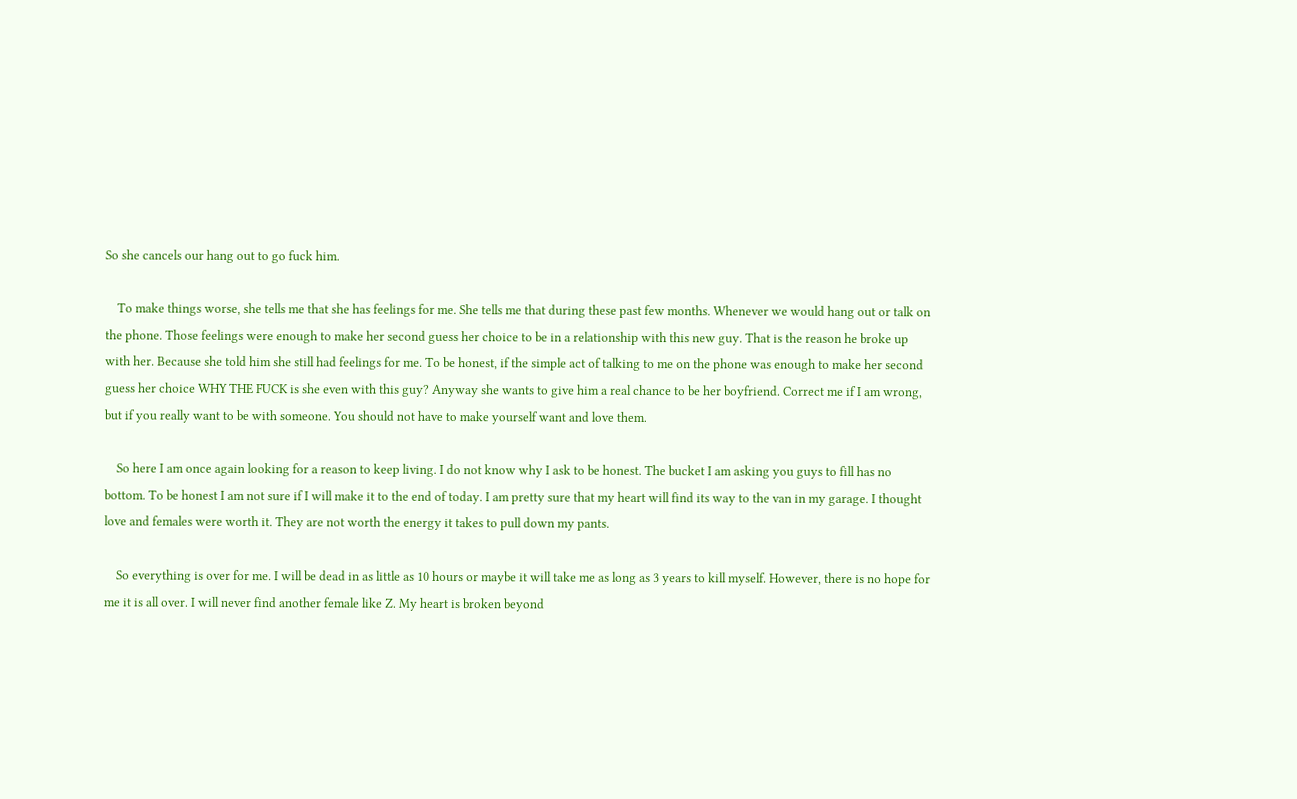So she cancels our hang out to go fuck him.

    To make things worse, she tells me that she has feelings for me. She tells me that during these past few months. Whenever we would hang out or talk on the phone. Those feelings were enough to make her second guess her choice to be in a relationship with this new guy. That is the reason he broke up with her. Because she told him she still had feelings for me. To be honest, if the simple act of talking to me on the phone was enough to make her second guess her choice WHY THE FUCK is she even with this guy? Anyway she wants to give him a real chance to be her boyfriend. Correct me if I am wrong, but if you really want to be with someone. You should not have to make yourself want and love them.

    So here I am once again looking for a reason to keep living. I do not know why I ask to be honest. The bucket I am asking you guys to fill has no bottom. To be honest I am not sure if I will make it to the end of today. I am pretty sure that my heart will find its way to the van in my garage. I thought love and females were worth it. They are not worth the energy it takes to pull down my pants.

    So everything is over for me. I will be dead in as little as 10 hours or maybe it will take me as long as 3 years to kill myself. However, there is no hope for me it is all over. I will never find another female like Z. My heart is broken beyond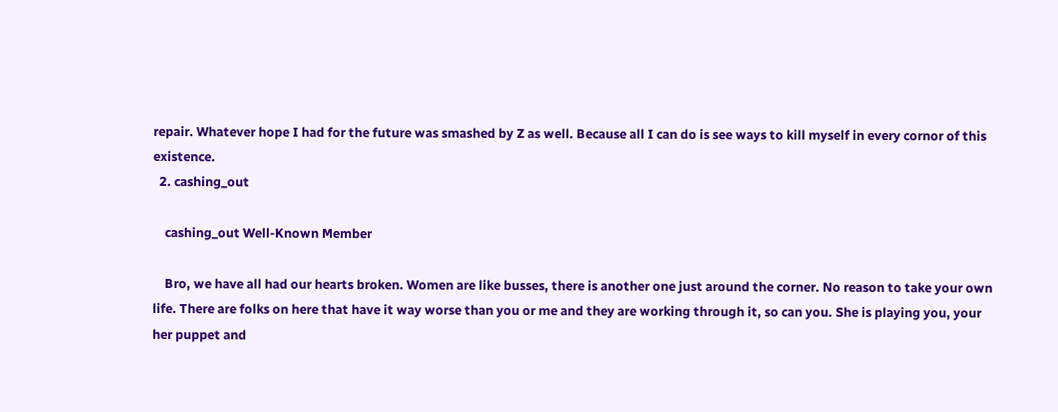repair. Whatever hope I had for the future was smashed by Z as well. Because all I can do is see ways to kill myself in every cornor of this existence.
  2. cashing_out

    cashing_out Well-Known Member

    Bro, we have all had our hearts broken. Women are like busses, there is another one just around the corner. No reason to take your own life. There are folks on here that have it way worse than you or me and they are working through it, so can you. She is playing you, your her puppet and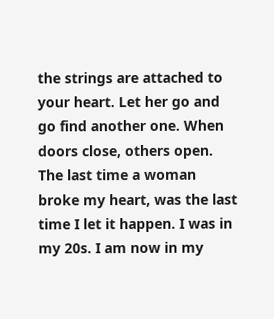the strings are attached to your heart. Let her go and go find another one. When doors close, others open. The last time a woman broke my heart, was the last time I let it happen. I was in my 20s. I am now in my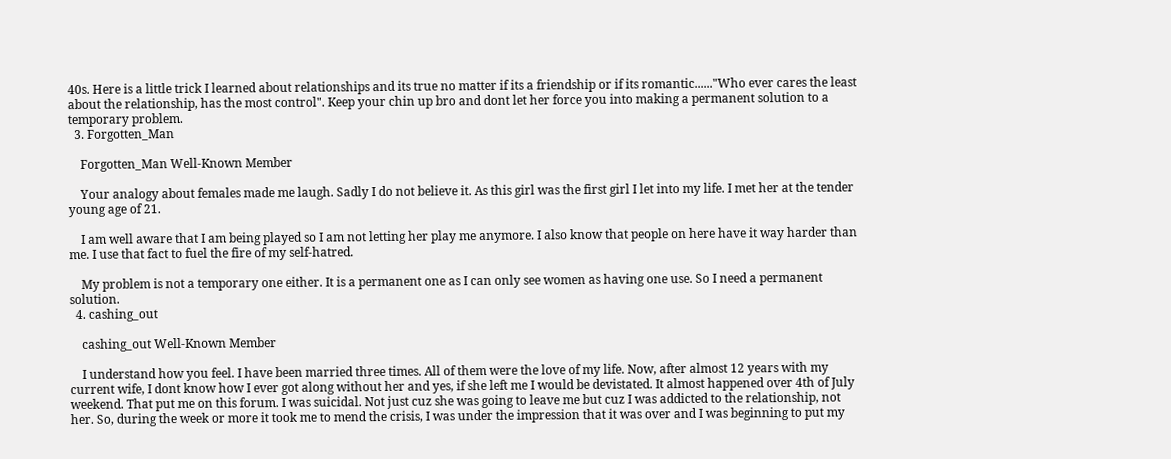40s. Here is a little trick I learned about relationships and its true no matter if its a friendship or if its romantic......"Who ever cares the least about the relationship, has the most control". Keep your chin up bro and dont let her force you into making a permanent solution to a temporary problem.
  3. Forgotten_Man

    Forgotten_Man Well-Known Member

    Your analogy about females made me laugh. Sadly I do not believe it. As this girl was the first girl I let into my life. I met her at the tender young age of 21.

    I am well aware that I am being played so I am not letting her play me anymore. I also know that people on here have it way harder than me. I use that fact to fuel the fire of my self-hatred.

    My problem is not a temporary one either. It is a permanent one as I can only see women as having one use. So I need a permanent solution.
  4. cashing_out

    cashing_out Well-Known Member

    I understand how you feel. I have been married three times. All of them were the love of my life. Now, after almost 12 years with my current wife, I dont know how I ever got along without her and yes, if she left me I would be devistated. It almost happened over 4th of July weekend. That put me on this forum. I was suicidal. Not just cuz she was going to leave me but cuz I was addicted to the relationship, not her. So, during the week or more it took me to mend the crisis, I was under the impression that it was over and I was beginning to put my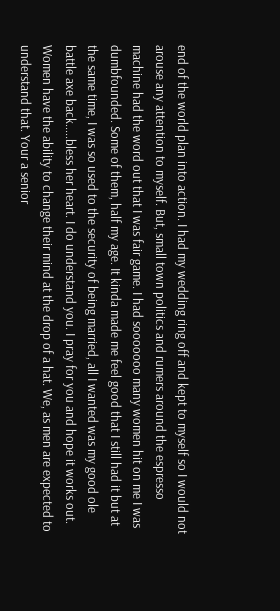end of the world plan into action. I had my wedding ring off and kept to myself so I would not arouse any attention to myself. But, small town politics and rumers around the espresso machine had the word out that I was fair game. I had sooooooo many women hit on me I was dumbfounded. Some of them, half my age. It kinda made me feel good that I still had it but at the same time, I was so used to the security of being married, all I wanted was my good ole battle axe back.....bless her heart. I do understand you. I pray for you and hope it works out. Women have the ability to change their mind at the drop of a hat. We, as men are expected to understand that. Your a senior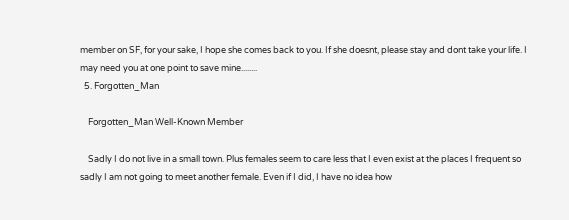member on SF, for your sake, I hope she comes back to you. If she doesnt, please stay and dont take your life. I may need you at one point to save mine........
  5. Forgotten_Man

    Forgotten_Man Well-Known Member

    Sadly I do not live in a small town. Plus females seem to care less that I even exist at the places I frequent so sadly I am not going to meet another female. Even if I did, I have no idea how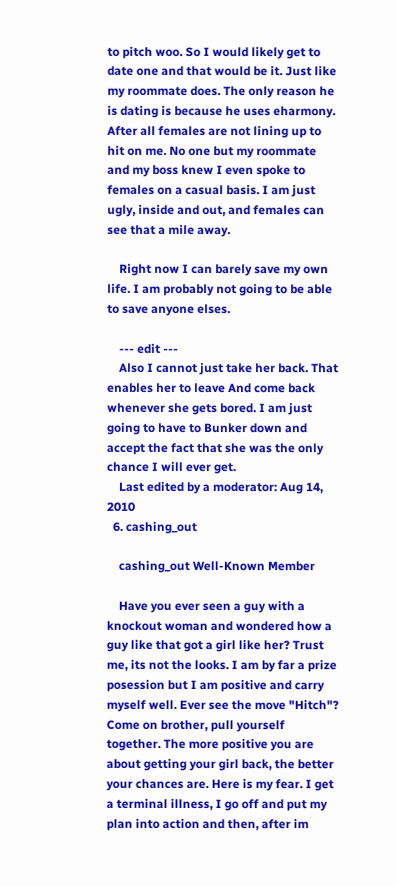to pitch woo. So I would likely get to date one and that would be it. Just like my roommate does. The only reason he is dating is because he uses eharmony. After all females are not lining up to hit on me. No one but my roommate and my boss knew I even spoke to females on a casual basis. I am just ugly, inside and out, and females can see that a mile away.

    Right now I can barely save my own life. I am probably not going to be able to save anyone elses.

    --- edit ---
    Also I cannot just take her back. That enables her to leave And come back whenever she gets bored. I am just going to have to Bunker down and accept the fact that she was the only chance I will ever get.
    Last edited by a moderator: Aug 14, 2010
  6. cashing_out

    cashing_out Well-Known Member

    Have you ever seen a guy with a knockout woman and wondered how a guy like that got a girl like her? Trust me, its not the looks. I am by far a prize posession but I am positive and carry myself well. Ever see the move "Hitch"? Come on brother, pull yourself together. The more positive you are about getting your girl back, the better your chances are. Here is my fear. I get a terminal illness, I go off and put my plan into action and then, after im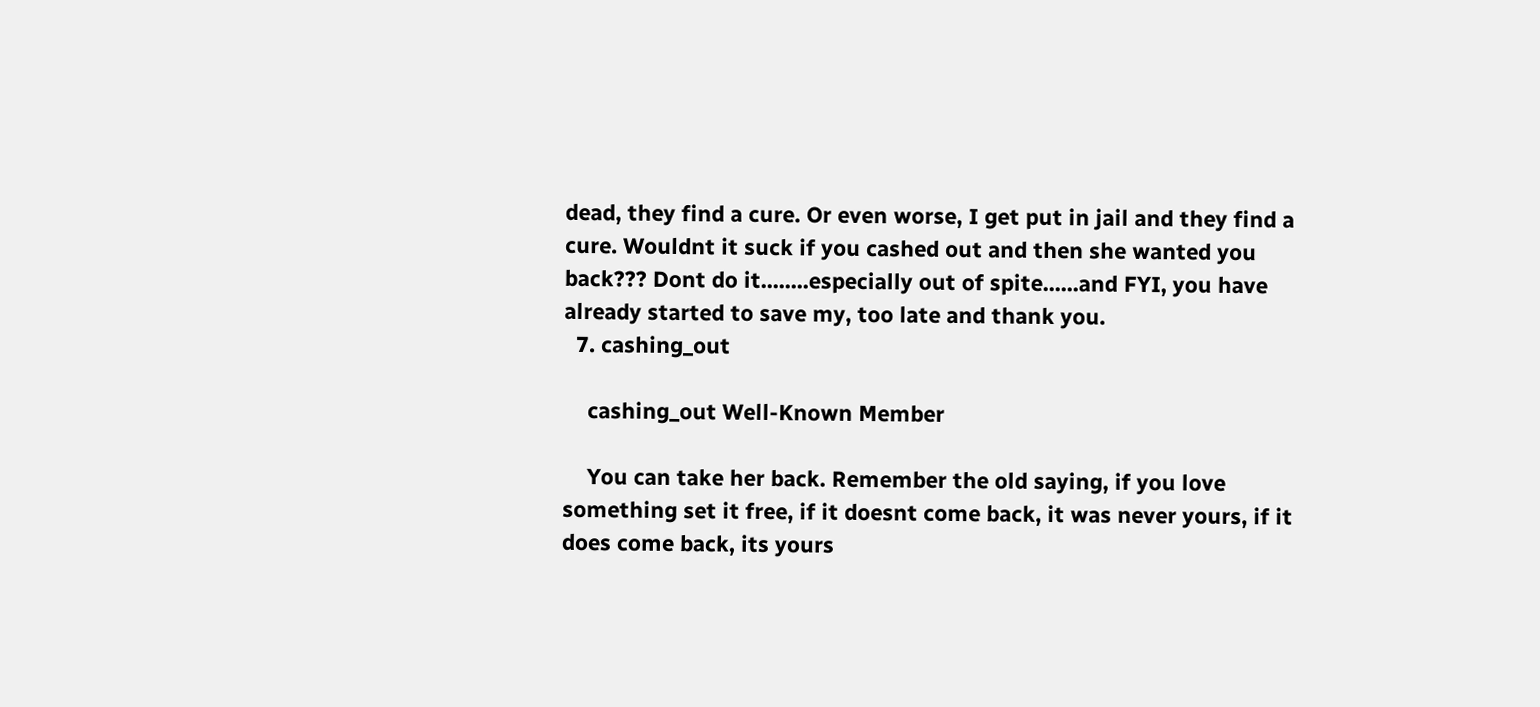dead, they find a cure. Or even worse, I get put in jail and they find a cure. Wouldnt it suck if you cashed out and then she wanted you back??? Dont do it........especially out of spite......and FYI, you have already started to save my, too late and thank you.
  7. cashing_out

    cashing_out Well-Known Member

    You can take her back. Remember the old saying, if you love something set it free, if it doesnt come back, it was never yours, if it does come back, its yours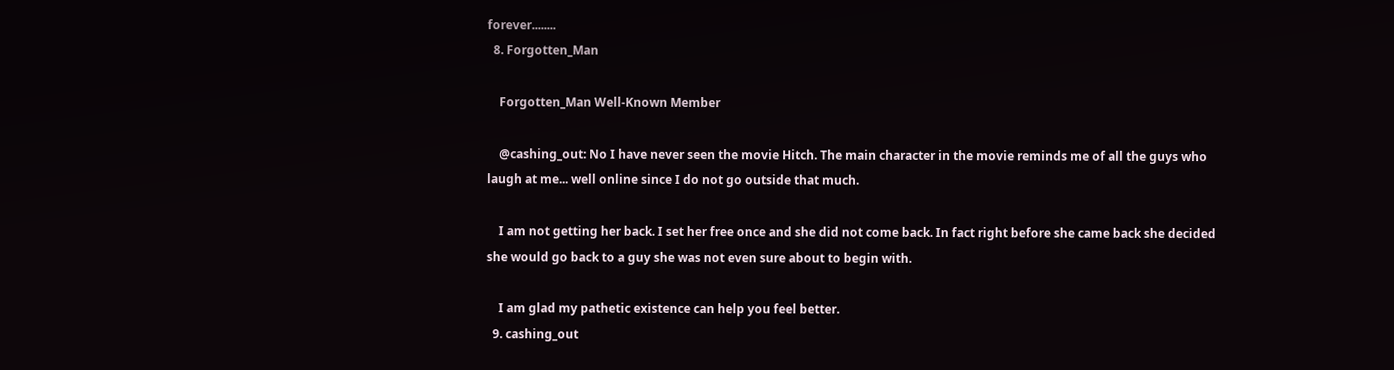forever........
  8. Forgotten_Man

    Forgotten_Man Well-Known Member

    @cashing_out: No I have never seen the movie Hitch. The main character in the movie reminds me of all the guys who laugh at me... well online since I do not go outside that much.

    I am not getting her back. I set her free once and she did not come back. In fact right before she came back she decided she would go back to a guy she was not even sure about to begin with.

    I am glad my pathetic existence can help you feel better.
  9. cashing_out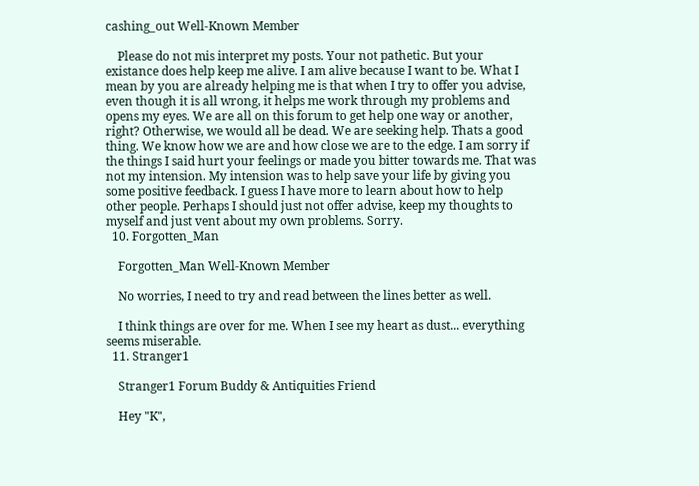cashing_out Well-Known Member

    Please do not mis interpret my posts. Your not pathetic. But your existance does help keep me alive. I am alive because I want to be. What I mean by you are already helping me is that when I try to offer you advise, even though it is all wrong, it helps me work through my problems and opens my eyes. We are all on this forum to get help one way or another, right? Otherwise, we would all be dead. We are seeking help. Thats a good thing. We know how we are and how close we are to the edge. I am sorry if the things I said hurt your feelings or made you bitter towards me. That was not my intension. My intension was to help save your life by giving you some positive feedback. I guess I have more to learn about how to help other people. Perhaps I should just not offer advise, keep my thoughts to myself and just vent about my own problems. Sorry.
  10. Forgotten_Man

    Forgotten_Man Well-Known Member

    No worries, I need to try and read between the lines better as well.

    I think things are over for me. When I see my heart as dust... everything seems miserable.
  11. Stranger1

    Stranger1 Forum Buddy & Antiquities Friend

    Hey "K",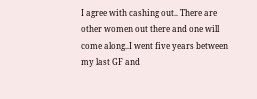I agree with cashing out.. There are other women out there and one will come along..I went five years between my last GF and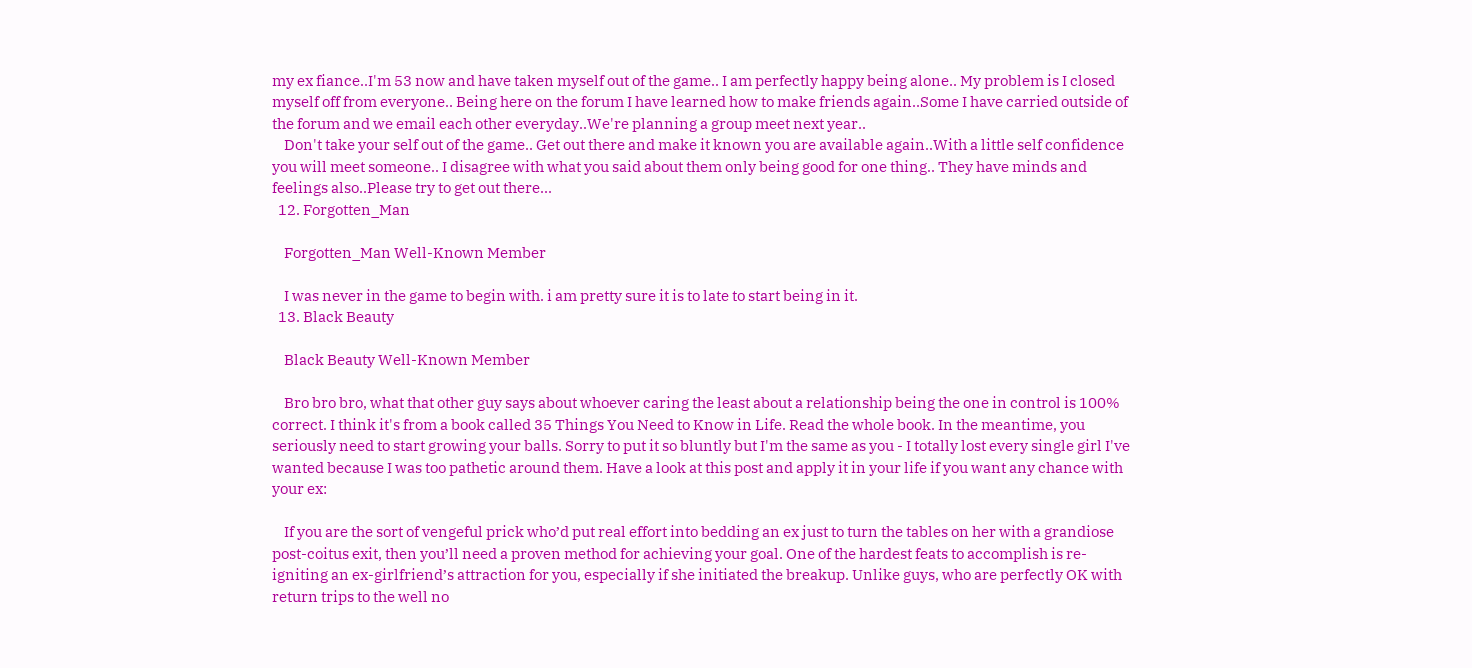my ex fiance..I'm 53 now and have taken myself out of the game.. I am perfectly happy being alone.. My problem is I closed myself off from everyone.. Being here on the forum I have learned how to make friends again..Some I have carried outside of the forum and we email each other everyday..We're planning a group meet next year..
    Don't take your self out of the game.. Get out there and make it known you are available again..With a little self confidence you will meet someone.. I disagree with what you said about them only being good for one thing.. They have minds and feelings also..Please try to get out there...
  12. Forgotten_Man

    Forgotten_Man Well-Known Member

    I was never in the game to begin with. i am pretty sure it is to late to start being in it.
  13. Black Beauty

    Black Beauty Well-Known Member

    Bro bro bro, what that other guy says about whoever caring the least about a relationship being the one in control is 100% correct. I think it's from a book called 35 Things You Need to Know in Life. Read the whole book. In the meantime, you seriously need to start growing your balls. Sorry to put it so bluntly but I'm the same as you - I totally lost every single girl I've wanted because I was too pathetic around them. Have a look at this post and apply it in your life if you want any chance with your ex:

    If you are the sort of vengeful prick who’d put real effort into bedding an ex just to turn the tables on her with a grandiose post-coitus exit, then you’ll need a proven method for achieving your goal. One of the hardest feats to accomplish is re-igniting an ex-girlfriend’s attraction for you, especially if she initiated the breakup. Unlike guys, who are perfectly OK with return trips to the well no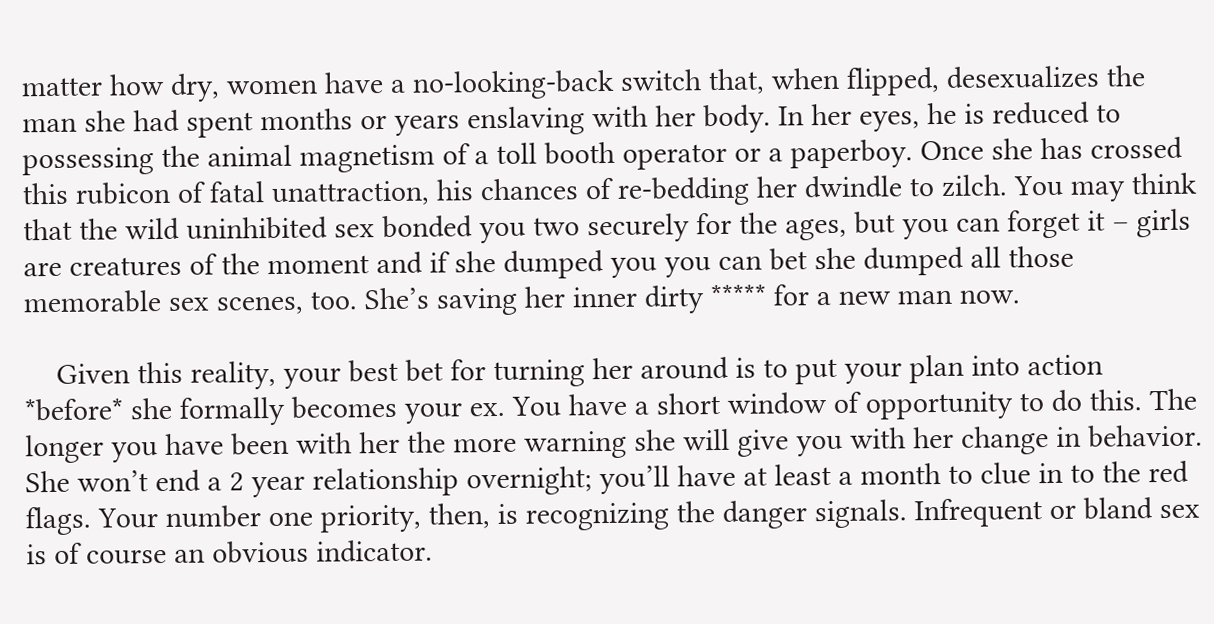matter how dry, women have a no-looking-back switch that, when flipped, desexualizes the man she had spent months or years enslaving with her body. In her eyes, he is reduced to possessing the animal magnetism of a toll booth operator or a paperboy. Once she has crossed this rubicon of fatal unattraction, his chances of re-bedding her dwindle to zilch. You may think that the wild uninhibited sex bonded you two securely for the ages, but you can forget it – girls are creatures of the moment and if she dumped you you can bet she dumped all those memorable sex scenes, too. She’s saving her inner dirty ***** for a new man now.

    Given this reality, your best bet for turning her around is to put your plan into action *before* she formally becomes your ex. You have a short window of opportunity to do this. The longer you have been with her the more warning she will give you with her change in behavior. She won’t end a 2 year relationship overnight; you’ll have at least a month to clue in to the red flags. Your number one priority, then, is recognizing the danger signals. Infrequent or bland sex is of course an obvious indicator.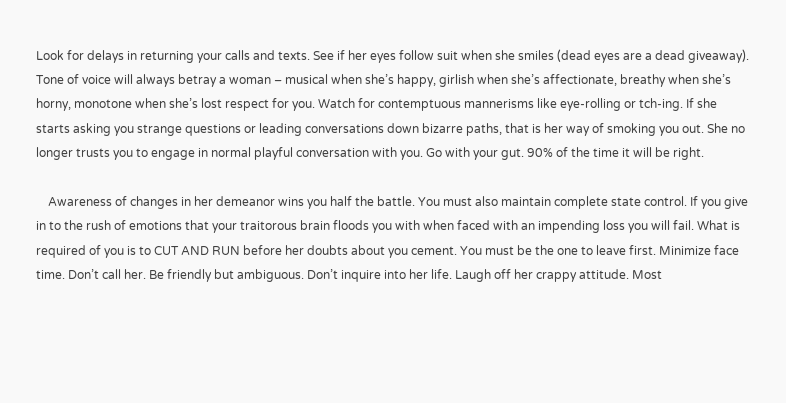Look for delays in returning your calls and texts. See if her eyes follow suit when she smiles (dead eyes are a dead giveaway). Tone of voice will always betray a woman – musical when she’s happy, girlish when she’s affectionate, breathy when she’s horny, monotone when she’s lost respect for you. Watch for contemptuous mannerisms like eye-rolling or tch-ing. If she starts asking you strange questions or leading conversations down bizarre paths, that is her way of smoking you out. She no longer trusts you to engage in normal playful conversation with you. Go with your gut. 90% of the time it will be right.

    Awareness of changes in her demeanor wins you half the battle. You must also maintain complete state control. If you give in to the rush of emotions that your traitorous brain floods you with when faced with an impending loss you will fail. What is required of you is to CUT AND RUN before her doubts about you cement. You must be the one to leave first. Minimize face time. Don’t call her. Be friendly but ambiguous. Don’t inquire into her life. Laugh off her crappy attitude. Most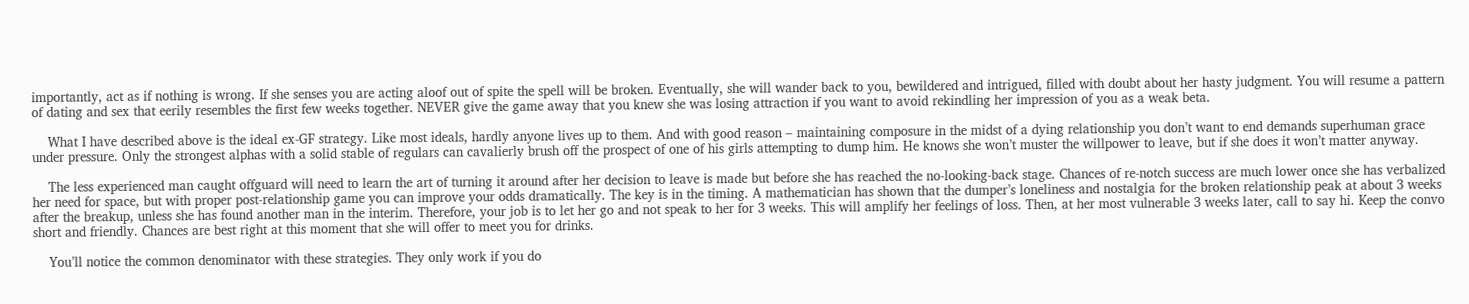importantly, act as if nothing is wrong. If she senses you are acting aloof out of spite the spell will be broken. Eventually, she will wander back to you, bewildered and intrigued, filled with doubt about her hasty judgment. You will resume a pattern of dating and sex that eerily resembles the first few weeks together. NEVER give the game away that you knew she was losing attraction if you want to avoid rekindling her impression of you as a weak beta.

    What I have described above is the ideal ex-GF strategy. Like most ideals, hardly anyone lives up to them. And with good reason – maintaining composure in the midst of a dying relationship you don’t want to end demands superhuman grace under pressure. Only the strongest alphas with a solid stable of regulars can cavalierly brush off the prospect of one of his girls attempting to dump him. He knows she won’t muster the willpower to leave, but if she does it won’t matter anyway.

    The less experienced man caught offguard will need to learn the art of turning it around after her decision to leave is made but before she has reached the no-looking-back stage. Chances of re-notch success are much lower once she has verbalized her need for space, but with proper post-relationship game you can improve your odds dramatically. The key is in the timing. A mathematician has shown that the dumper’s loneliness and nostalgia for the broken relationship peak at about 3 weeks after the breakup, unless she has found another man in the interim. Therefore, your job is to let her go and not speak to her for 3 weeks. This will amplify her feelings of loss. Then, at her most vulnerable 3 weeks later, call to say hi. Keep the convo short and friendly. Chances are best right at this moment that she will offer to meet you for drinks.

    You’ll notice the common denominator with these strategies. They only work if you do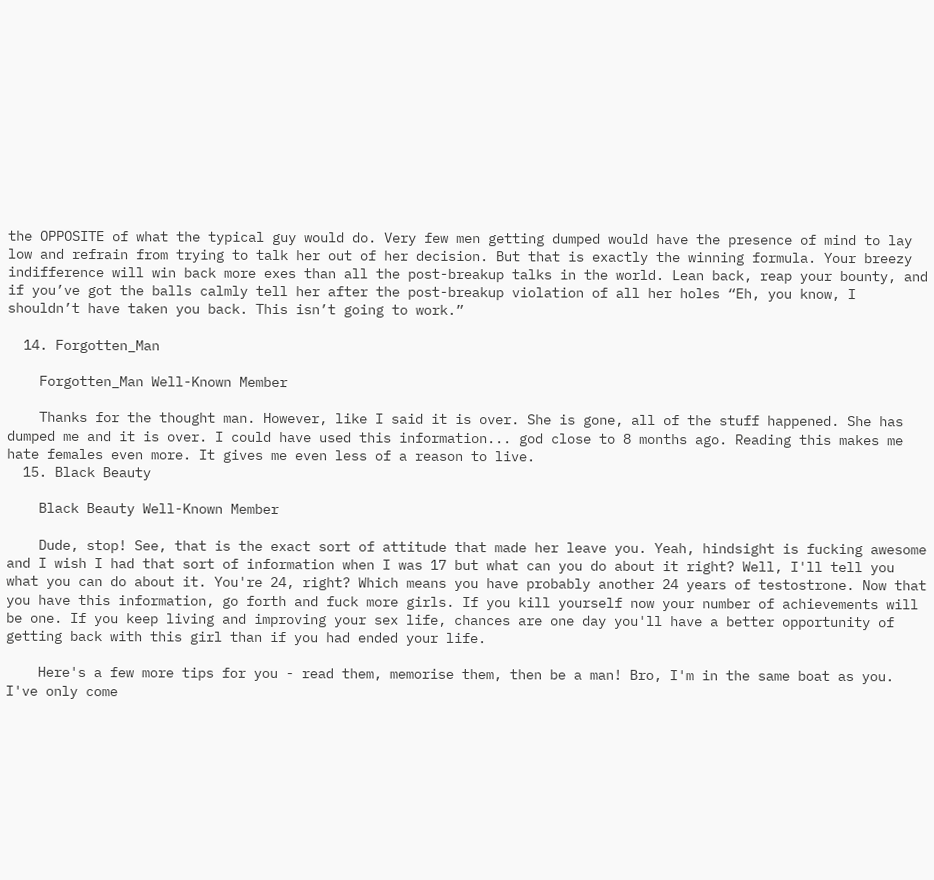the OPPOSITE of what the typical guy would do. Very few men getting dumped would have the presence of mind to lay low and refrain from trying to talk her out of her decision. But that is exactly the winning formula. Your breezy indifference will win back more exes than all the post-breakup talks in the world. Lean back, reap your bounty, and if you’ve got the balls calmly tell her after the post-breakup violation of all her holes “Eh, you know, I shouldn’t have taken you back. This isn’t going to work.”

  14. Forgotten_Man

    Forgotten_Man Well-Known Member

    Thanks for the thought man. However, like I said it is over. She is gone, all of the stuff happened. She has dumped me and it is over. I could have used this information... god close to 8 months ago. Reading this makes me hate females even more. It gives me even less of a reason to live.
  15. Black Beauty

    Black Beauty Well-Known Member

    Dude, stop! See, that is the exact sort of attitude that made her leave you. Yeah, hindsight is fucking awesome and I wish I had that sort of information when I was 17 but what can you do about it right? Well, I'll tell you what you can do about it. You're 24, right? Which means you have probably another 24 years of testostrone. Now that you have this information, go forth and fuck more girls. If you kill yourself now your number of achievements will be one. If you keep living and improving your sex life, chances are one day you'll have a better opportunity of getting back with this girl than if you had ended your life.

    Here's a few more tips for you - read them, memorise them, then be a man! Bro, I'm in the same boat as you. I've only come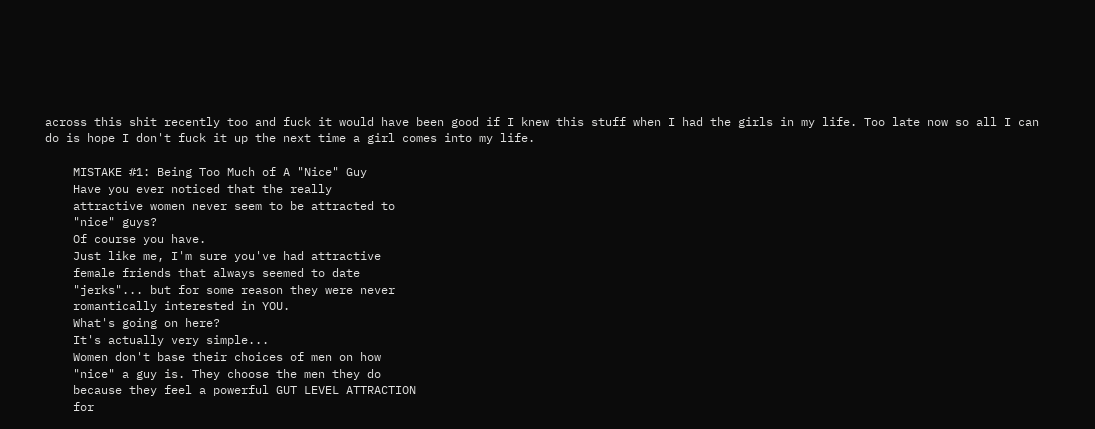across this shit recently too and fuck it would have been good if I knew this stuff when I had the girls in my life. Too late now so all I can do is hope I don't fuck it up the next time a girl comes into my life.

    MISTAKE #1: Being Too Much of A "Nice" Guy
    Have you ever noticed that the really
    attractive women never seem to be attracted to
    "nice" guys?
    Of course you have.
    Just like me, I'm sure you've had attractive
    female friends that always seemed to date
    "jerks"... but for some reason they were never
    romantically interested in YOU.
    What's going on here?
    It's actually very simple...
    Women don't base their choices of men on how
    "nice" a guy is. They choose the men they do
    because they feel a powerful GUT LEVEL ATTRACTION
    for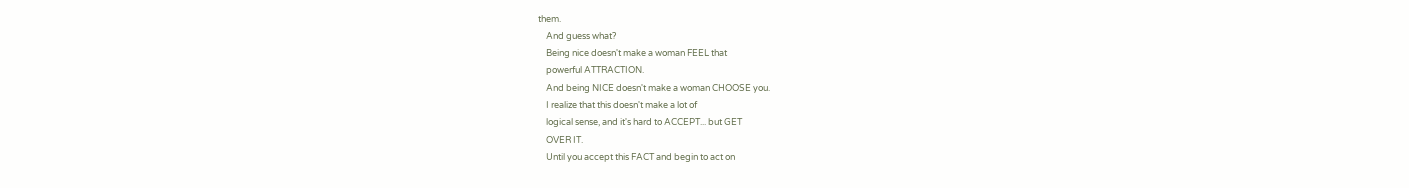them.
    And guess what?
    Being nice doesn't make a woman FEEL that
    powerful ATTRACTION.
    And being NICE doesn't make a woman CHOOSE you.
    I realize that this doesn't make a lot of
    logical sense, and it's hard to ACCEPT... but GET
    OVER IT.
    Until you accept this FACT and begin to act on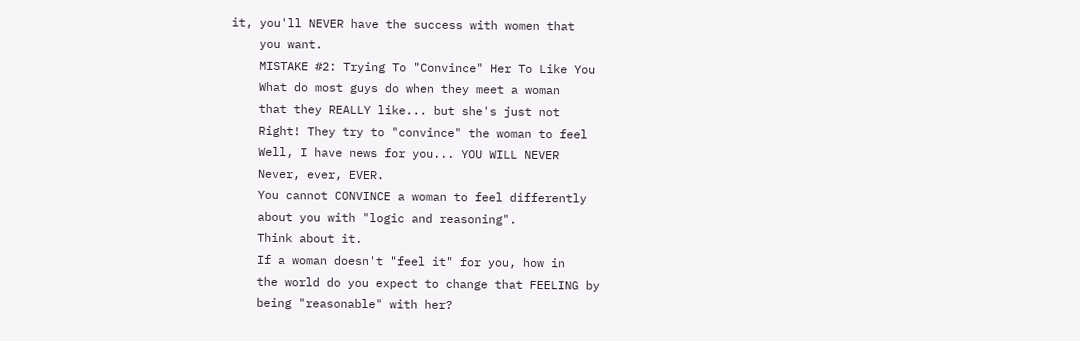it, you'll NEVER have the success with women that
    you want.
    MISTAKE #2: Trying To "Convince" Her To Like You
    What do most guys do when they meet a woman
    that they REALLY like... but she's just not
    Right! They try to "convince" the woman to feel
    Well, I have news for you... YOU WILL NEVER
    Never, ever, EVER.
    You cannot CONVINCE a woman to feel differently
    about you with "logic and reasoning".
    Think about it.
    If a woman doesn't "feel it" for you, how in
    the world do you expect to change that FEELING by
    being "reasonable" with her?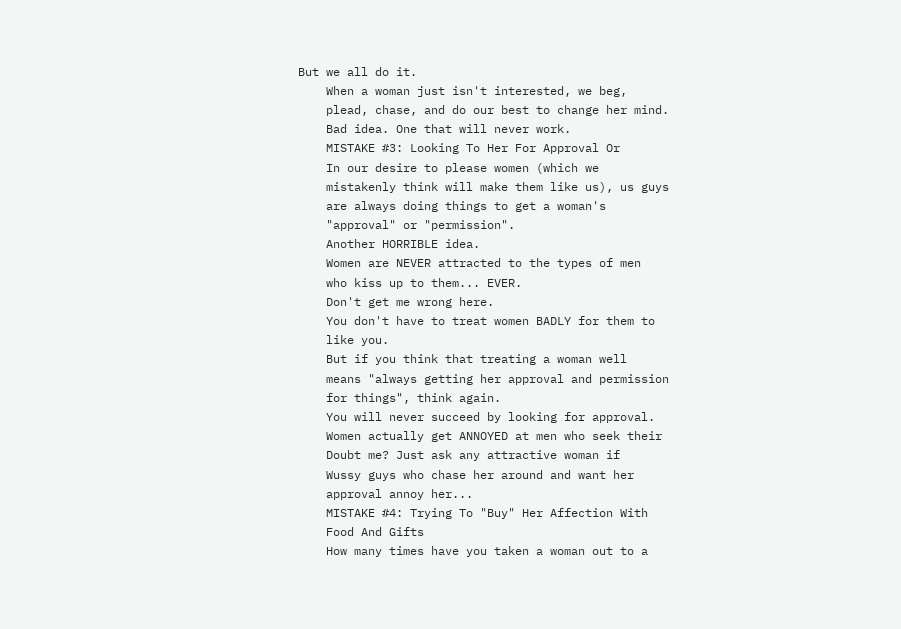But we all do it.
    When a woman just isn't interested, we beg,
    plead, chase, and do our best to change her mind.
    Bad idea. One that will never work.
    MISTAKE #3: Looking To Her For Approval Or
    In our desire to please women (which we
    mistakenly think will make them like us), us guys
    are always doing things to get a woman's
    "approval" or "permission".
    Another HORRIBLE idea.
    Women are NEVER attracted to the types of men
    who kiss up to them... EVER.
    Don't get me wrong here.
    You don't have to treat women BADLY for them to
    like you.
    But if you think that treating a woman well
    means "always getting her approval and permission
    for things", think again.
    You will never succeed by looking for approval.
    Women actually get ANNOYED at men who seek their
    Doubt me? Just ask any attractive woman if
    Wussy guys who chase her around and want her
    approval annoy her...
    MISTAKE #4: Trying To "Buy" Her Affection With
    Food And Gifts
    How many times have you taken a woman out to a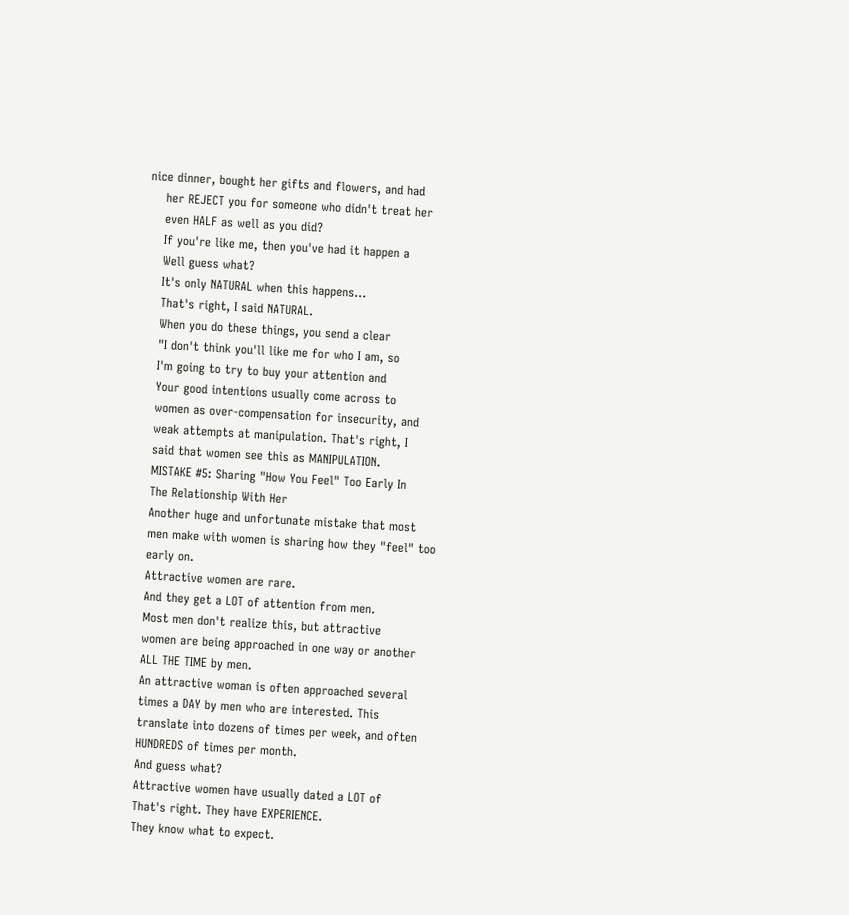nice dinner, bought her gifts and flowers, and had
    her REJECT you for someone who didn't treat her
    even HALF as well as you did?
    If you're like me, then you've had it happen a
    Well guess what?
    It's only NATURAL when this happens...
    That's right, I said NATURAL.
    When you do these things, you send a clear
    "I don't think you'll like me for who I am, so
    I'm going to try to buy your attention and
    Your good intentions usually come across to
    women as over-compensation for insecurity, and
    weak attempts at manipulation. That's right, I
    said that women see this as MANIPULATION.
    MISTAKE #5: Sharing "How You Feel" Too Early In
    The Relationship With Her
    Another huge and unfortunate mistake that most
    men make with women is sharing how they "feel" too
    early on.
    Attractive women are rare.
    And they get a LOT of attention from men.
    Most men don't realize this, but attractive
    women are being approached in one way or another
    ALL THE TIME by men.
    An attractive woman is often approached several
    times a DAY by men who are interested. This
    translate into dozens of times per week, and often
    HUNDREDS of times per month.
    And guess what?
    Attractive women have usually dated a LOT of
    That's right. They have EXPERIENCE.
    They know what to expect.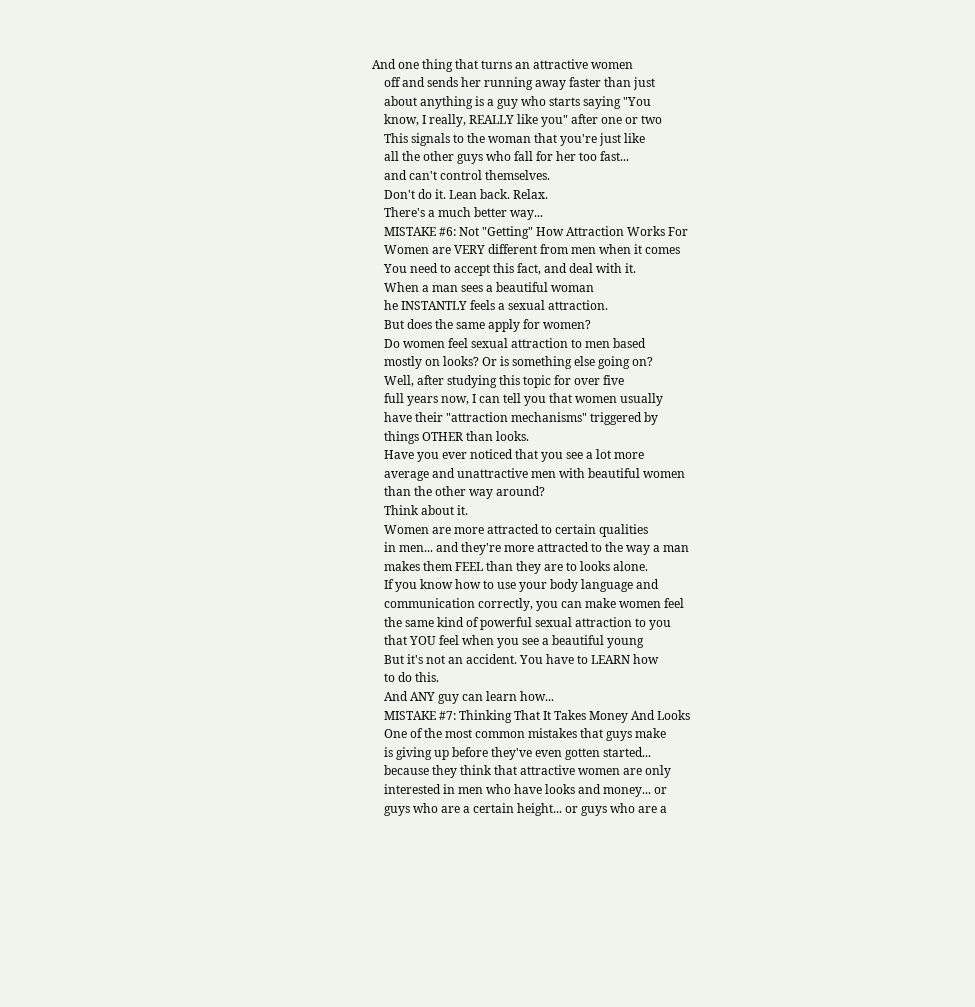And one thing that turns an attractive women
    off and sends her running away faster than just
    about anything is a guy who starts saying "You
    know, I really, REALLY like you" after one or two
    This signals to the woman that you're just like
    all the other guys who fall for her too fast...
    and can't control themselves.
    Don't do it. Lean back. Relax.
    There's a much better way...
    MISTAKE #6: Not "Getting" How Attraction Works For
    Women are VERY different from men when it comes
    You need to accept this fact, and deal with it.
    When a man sees a beautiful woman
    he INSTANTLY feels a sexual attraction.
    But does the same apply for women?
    Do women feel sexual attraction to men based
    mostly on looks? Or is something else going on?
    Well, after studying this topic for over five
    full years now, I can tell you that women usually
    have their "attraction mechanisms" triggered by
    things OTHER than looks.
    Have you ever noticed that you see a lot more
    average and unattractive men with beautiful women
    than the other way around?
    Think about it.
    Women are more attracted to certain qualities
    in men... and they're more attracted to the way a man
    makes them FEEL than they are to looks alone.
    If you know how to use your body language and
    communication correctly, you can make women feel
    the same kind of powerful sexual attraction to you
    that YOU feel when you see a beautiful young
    But it's not an accident. You have to LEARN how
    to do this.
    And ANY guy can learn how...
    MISTAKE #7: Thinking That It Takes Money And Looks
    One of the most common mistakes that guys make
    is giving up before they've even gotten started...
    because they think that attractive women are only
    interested in men who have looks and money... or
    guys who are a certain height... or guys who are a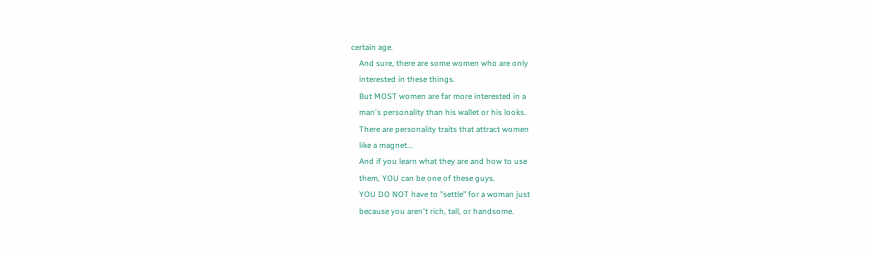certain age.
    And sure, there are some women who are only
    interested in these things.
    But MOST women are far more interested in a
    man's personality than his wallet or his looks.
    There are personality traits that attract women
    like a magnet...
    And if you learn what they are and how to use
    them, YOU can be one of these guys.
    YOU DO NOT have to "settle" for a woman just
    because you aren't rich, tall, or handsome.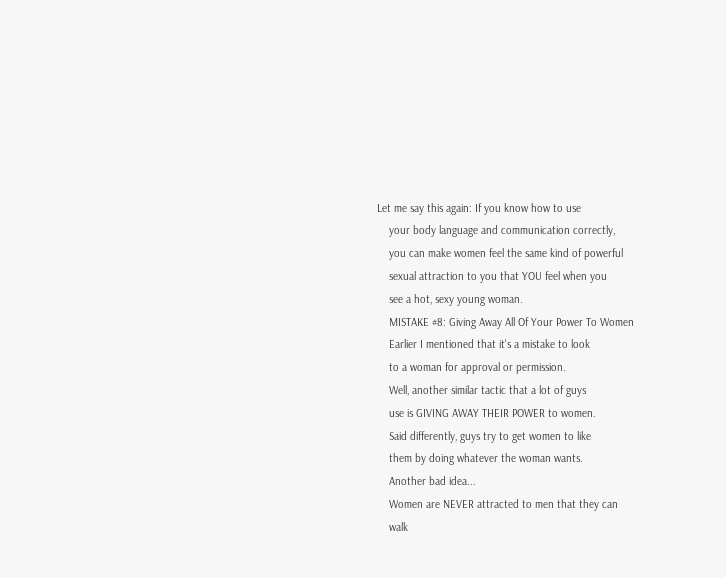Let me say this again: If you know how to use
    your body language and communication correctly,
    you can make women feel the same kind of powerful
    sexual attraction to you that YOU feel when you
    see a hot, sexy young woman.
    MISTAKE #8: Giving Away All Of Your Power To Women
    Earlier I mentioned that it's a mistake to look
    to a woman for approval or permission.
    Well, another similar tactic that a lot of guys
    use is GIVING AWAY THEIR POWER to women.
    Said differently, guys try to get women to like
    them by doing whatever the woman wants.
    Another bad idea...
    Women are NEVER attracted to men that they can
    walk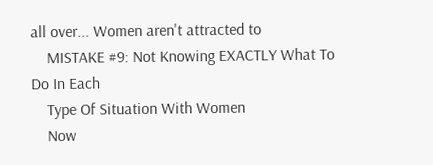all over... Women aren't attracted to
    MISTAKE #9: Not Knowing EXACTLY What To Do In Each
    Type Of Situation With Women
    Now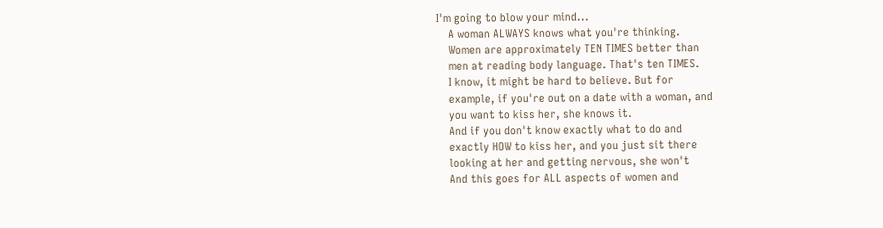I'm going to blow your mind...
    A woman ALWAYS knows what you're thinking.
    Women are approximately TEN TIMES better than
    men at reading body language. That's ten TIMES.
    I know, it might be hard to believe. But for
    example, if you're out on a date with a woman, and
    you want to kiss her, she knows it.
    And if you don't know exactly what to do and
    exactly HOW to kiss her, and you just sit there
    looking at her and getting nervous, she won't
    And this goes for ALL aspects of women and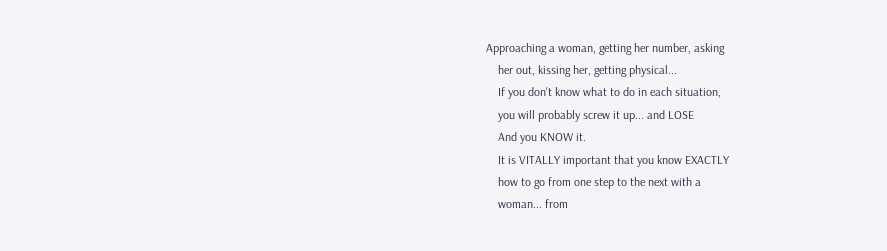Approaching a woman, getting her number, asking
    her out, kissing her, getting physical...
    If you don't know what to do in each situation,
    you will probably screw it up... and LOSE
    And you KNOW it.
    It is VITALLY important that you know EXACTLY
    how to go from one step to the next with a
    woman... from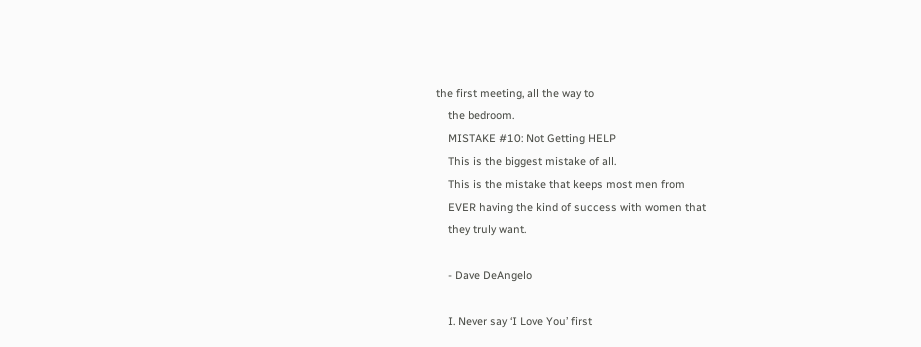the first meeting, all the way to
    the bedroom.
    MISTAKE #10: Not Getting HELP
    This is the biggest mistake of all.
    This is the mistake that keeps most men from
    EVER having the kind of success with women that
    they truly want.

    - Dave DeAngelo

    I. Never say ‘I Love You’ first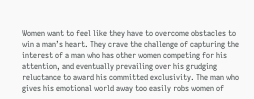Women want to feel like they have to overcome obstacles to win a man’s heart. They crave the challenge of capturing the interest of a man who has other women competing for his attention, and eventually prevailing over his grudging reluctance to award his committed exclusivity. The man who gives his emotional world away too easily robs women of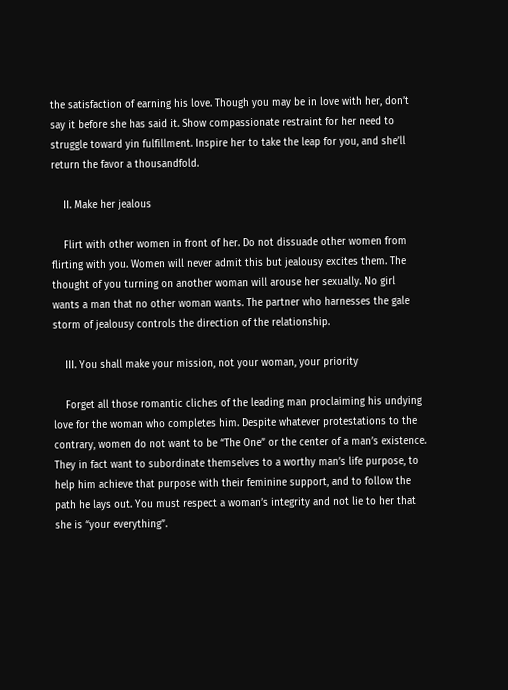the satisfaction of earning his love. Though you may be in love with her, don’t say it before she has said it. Show compassionate restraint for her need to struggle toward yin fulfillment. Inspire her to take the leap for you, and she’ll return the favor a thousandfold.

    II. Make her jealous

    Flirt with other women in front of her. Do not dissuade other women from flirting with you. Women will never admit this but jealousy excites them. The thought of you turning on another woman will arouse her sexually. No girl wants a man that no other woman wants. The partner who harnesses the gale storm of jealousy controls the direction of the relationship.

    III. You shall make your mission, not your woman, your priority

    Forget all those romantic cliches of the leading man proclaiming his undying love for the woman who completes him. Despite whatever protestations to the contrary, women do not want to be “The One” or the center of a man’s existence. They in fact want to subordinate themselves to a worthy man’s life purpose, to help him achieve that purpose with their feminine support, and to follow the path he lays out. You must respect a woman’s integrity and not lie to her that she is “your everything”.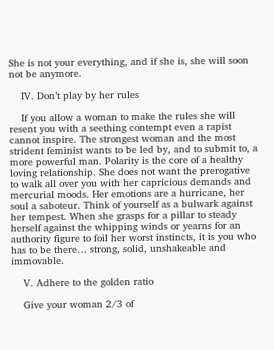She is not your everything, and if she is, she will soon not be anymore.

    IV. Don’t play by her rules

    If you allow a woman to make the rules she will resent you with a seething contempt even a rapist cannot inspire. The strongest woman and the most strident feminist wants to be led by, and to submit to, a more powerful man. Polarity is the core of a healthy loving relationship. She does not want the prerogative to walk all over you with her capricious demands and mercurial moods. Her emotions are a hurricane, her soul a saboteur. Think of yourself as a bulwark against her tempest. When she grasps for a pillar to steady herself against the whipping winds or yearns for an authority figure to foil her worst instincts, it is you who has to be there… strong, solid, unshakeable and immovable.

    V. Adhere to the golden ratio

    Give your woman 2/3 of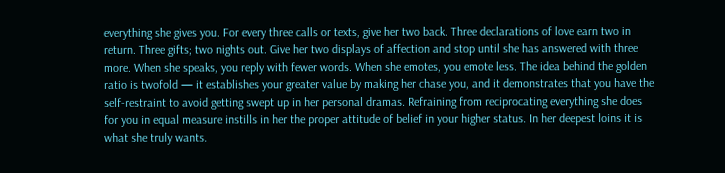everything she gives you. For every three calls or texts, give her two back. Three declarations of love earn two in return. Three gifts; two nights out. Give her two displays of affection and stop until she has answered with three more. When she speaks, you reply with fewer words. When she emotes, you emote less. The idea behind the golden ratio is twofold — it establishes your greater value by making her chase you, and it demonstrates that you have the self-restraint to avoid getting swept up in her personal dramas. Refraining from reciprocating everything she does for you in equal measure instills in her the proper attitude of belief in your higher status. In her deepest loins it is what she truly wants.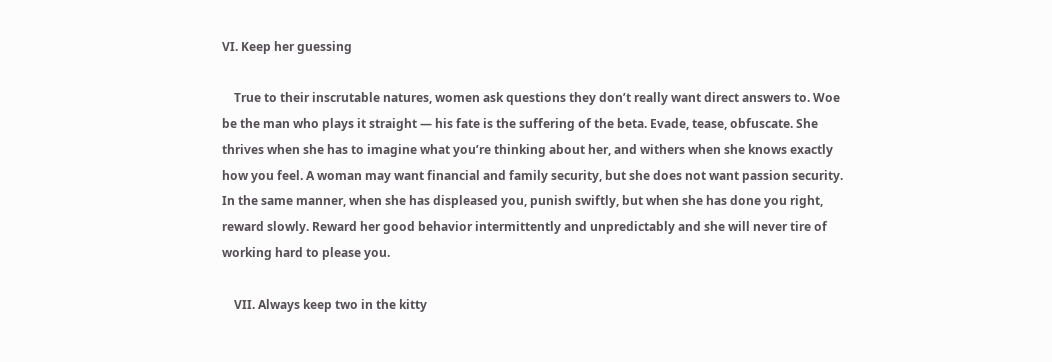VI. Keep her guessing

    True to their inscrutable natures, women ask questions they don’t really want direct answers to. Woe be the man who plays it straight — his fate is the suffering of the beta. Evade, tease, obfuscate. She thrives when she has to imagine what you’re thinking about her, and withers when she knows exactly how you feel. A woman may want financial and family security, but she does not want passion security. In the same manner, when she has displeased you, punish swiftly, but when she has done you right, reward slowly. Reward her good behavior intermittently and unpredictably and she will never tire of working hard to please you.

    VII. Always keep two in the kitty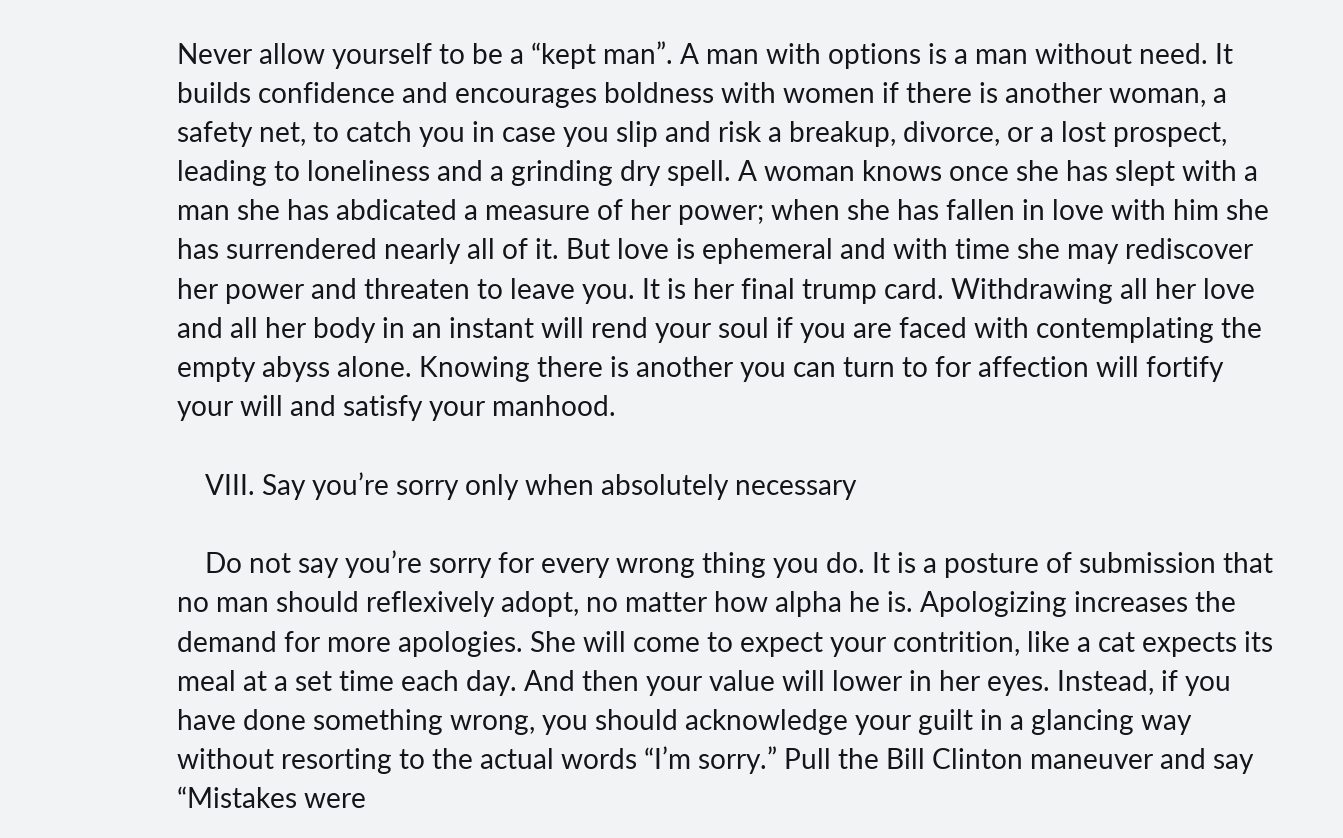Never allow yourself to be a “kept man”. A man with options is a man without need. It builds confidence and encourages boldness with women if there is another woman, a safety net, to catch you in case you slip and risk a breakup, divorce, or a lost prospect, leading to loneliness and a grinding dry spell. A woman knows once she has slept with a man she has abdicated a measure of her power; when she has fallen in love with him she has surrendered nearly all of it. But love is ephemeral and with time she may rediscover her power and threaten to leave you. It is her final trump card. Withdrawing all her love and all her body in an instant will rend your soul if you are faced with contemplating the empty abyss alone. Knowing there is another you can turn to for affection will fortify your will and satisfy your manhood.

    VIII. Say you’re sorry only when absolutely necessary

    Do not say you’re sorry for every wrong thing you do. It is a posture of submission that no man should reflexively adopt, no matter how alpha he is. Apologizing increases the demand for more apologies. She will come to expect your contrition, like a cat expects its meal at a set time each day. And then your value will lower in her eyes. Instead, if you have done something wrong, you should acknowledge your guilt in a glancing way without resorting to the actual words “I’m sorry.” Pull the Bill Clinton maneuver and say “Mistakes were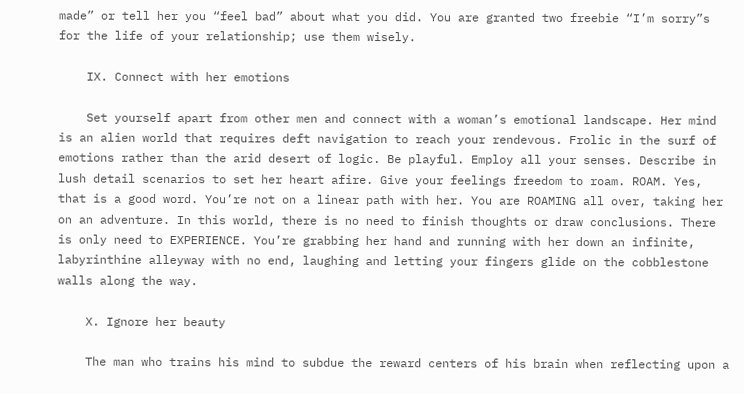made” or tell her you “feel bad” about what you did. You are granted two freebie “I’m sorry”s for the life of your relationship; use them wisely.

    IX. Connect with her emotions

    Set yourself apart from other men and connect with a woman’s emotional landscape. Her mind is an alien world that requires deft navigation to reach your rendevous. Frolic in the surf of emotions rather than the arid desert of logic. Be playful. Employ all your senses. Describe in lush detail scenarios to set her heart afire. Give your feelings freedom to roam. ROAM. Yes, that is a good word. You’re not on a linear path with her. You are ROAMING all over, taking her on an adventure. In this world, there is no need to finish thoughts or draw conclusions. There is only need to EXPERIENCE. You’re grabbing her hand and running with her down an infinite, labyrinthine alleyway with no end, laughing and letting your fingers glide on the cobblestone walls along the way.

    X. Ignore her beauty

    The man who trains his mind to subdue the reward centers of his brain when reflecting upon a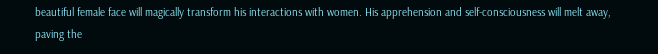beautiful female face will magically transform his interactions with women. His apprehension and self-consciousness will melt away, paving the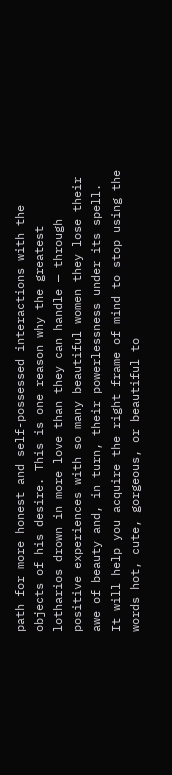path for more honest and self-possessed interactions with the objects of his desire. This is one reason why the greatest lotharios drown in more love than they can handle — through positive experiences with so many beautiful women they lose their awe of beauty and, in turn, their powerlessness under its spell. It will help you acquire the right frame of mind to stop using the words hot, cute, gorgeous, or beautiful to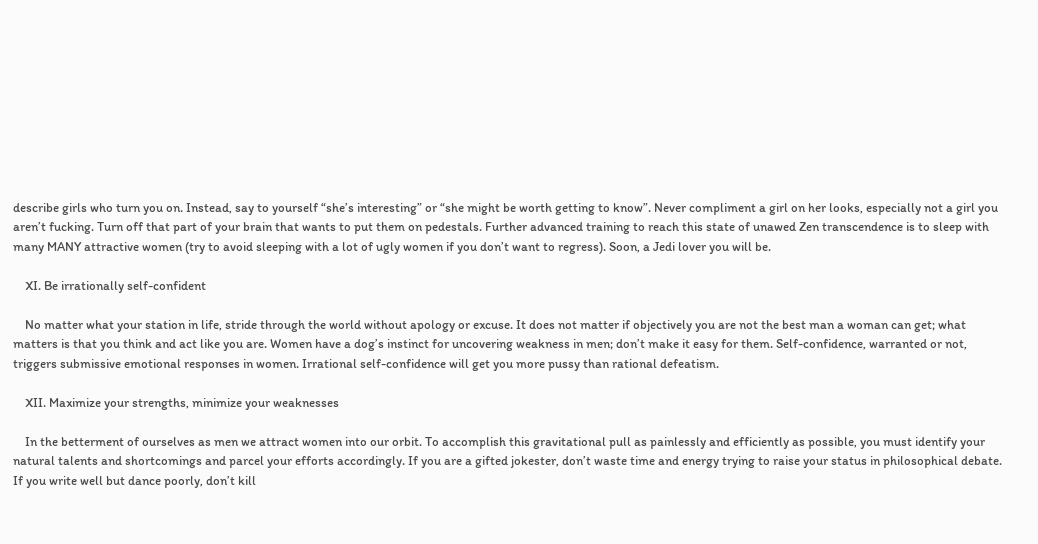describe girls who turn you on. Instead, say to yourself “she’s interesting” or “she might be worth getting to know”. Never compliment a girl on her looks, especially not a girl you aren’t fucking. Turn off that part of your brain that wants to put them on pedestals. Further advanced training to reach this state of unawed Zen transcendence is to sleep with many MANY attractive women (try to avoid sleeping with a lot of ugly women if you don’t want to regress). Soon, a Jedi lover you will be.

    XI. Be irrationally self-confident

    No matter what your station in life, stride through the world without apology or excuse. It does not matter if objectively you are not the best man a woman can get; what matters is that you think and act like you are. Women have a dog’s instinct for uncovering weakness in men; don’t make it easy for them. Self-confidence, warranted or not, triggers submissive emotional responses in women. Irrational self-confidence will get you more pussy than rational defeatism.

    XII. Maximize your strengths, minimize your weaknesses

    In the betterment of ourselves as men we attract women into our orbit. To accomplish this gravitational pull as painlessly and efficiently as possible, you must identify your natural talents and shortcomings and parcel your efforts accordingly. If you are a gifted jokester, don’t waste time and energy trying to raise your status in philosophical debate. If you write well but dance poorly, don’t kill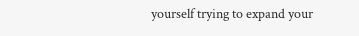yourself trying to expand your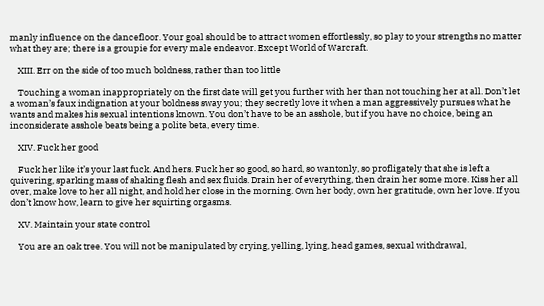manly influence on the dancefloor. Your goal should be to attract women effortlessly, so play to your strengths no matter what they are; there is a groupie for every male endeavor. Except World of Warcraft.

    XIII. Err on the side of too much boldness, rather than too little

    Touching a woman inappropriately on the first date will get you further with her than not touching her at all. Don’t let a woman’s faux indignation at your boldness sway you; they secretly love it when a man aggressively pursues what he wants and makes his sexual intentions known. You don’t have to be an asshole, but if you have no choice, being an inconsiderate asshole beats being a polite beta, every time.

    XIV. Fuck her good

    Fuck her like it’s your last fuck. And hers. Fuck her so good, so hard, so wantonly, so profligately that she is left a quivering, sparking mass of shaking flesh and sex fluids. Drain her of everything, then drain her some more. Kiss her all over, make love to her all night, and hold her close in the morning. Own her body, own her gratitude, own her love. If you don’t know how, learn to give her squirting orgasms.

    XV. Maintain your state control

    You are an oak tree. You will not be manipulated by crying, yelling, lying, head games, sexual withdrawal,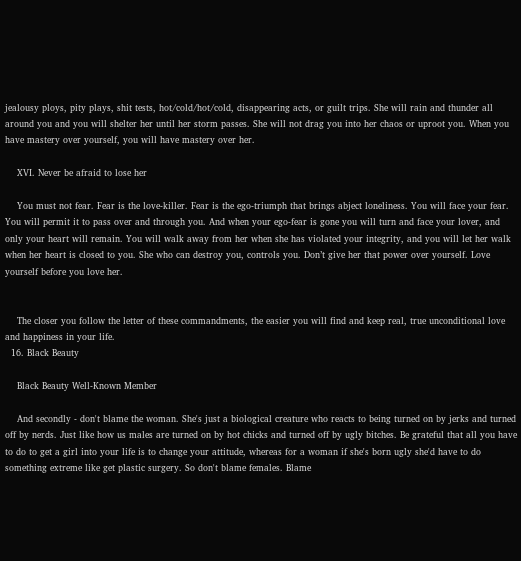jealousy ploys, pity plays, shit tests, hot/cold/hot/cold, disappearing acts, or guilt trips. She will rain and thunder all around you and you will shelter her until her storm passes. She will not drag you into her chaos or uproot you. When you have mastery over yourself, you will have mastery over her.

    XVI. Never be afraid to lose her

    You must not fear. Fear is the love-killer. Fear is the ego-triumph that brings abject loneliness. You will face your fear. You will permit it to pass over and through you. And when your ego-fear is gone you will turn and face your lover, and only your heart will remain. You will walk away from her when she has violated your integrity, and you will let her walk when her heart is closed to you. She who can destroy you, controls you. Don’t give her that power over yourself. Love yourself before you love her.


    The closer you follow the letter of these commandments, the easier you will find and keep real, true unconditional love and happiness in your life.
  16. Black Beauty

    Black Beauty Well-Known Member

    And secondly - don't blame the woman. She's just a biological creature who reacts to being turned on by jerks and turned off by nerds. Just like how us males are turned on by hot chicks and turned off by ugly bitches. Be grateful that all you have to do to get a girl into your life is to change your attitude, whereas for a woman if she's born ugly she'd have to do something extreme like get plastic surgery. So don't blame females. Blame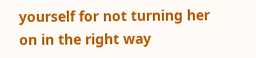yourself for not turning her on in the right way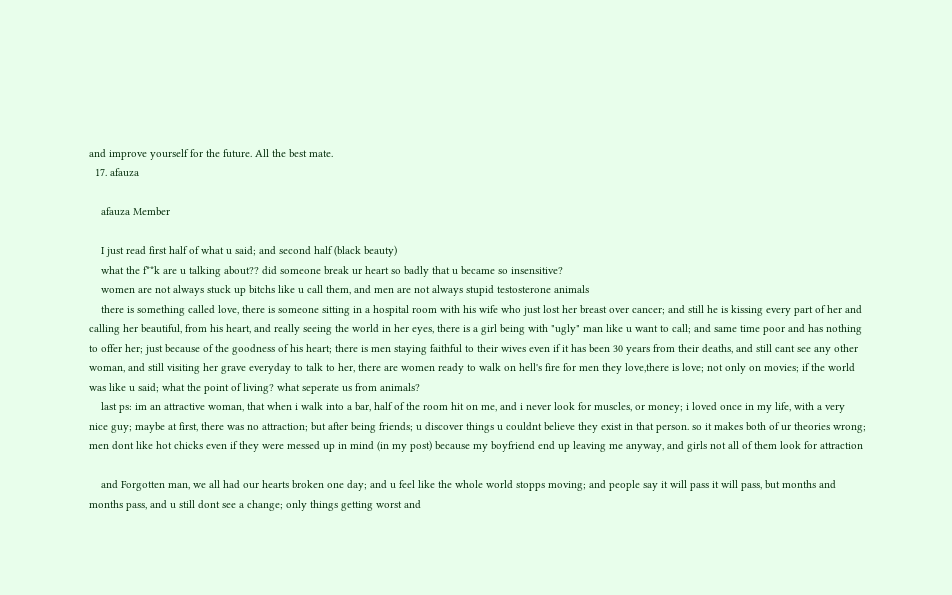and improve yourself for the future. All the best mate.
  17. afauza

    afauza Member

    I just read first half of what u said; and second half (black beauty)
    what the f**k are u talking about?? did someone break ur heart so badly that u became so insensitive?
    women are not always stuck up bitchs like u call them, and men are not always stupid testosterone animals
    there is something called love, there is someone sitting in a hospital room with his wife who just lost her breast over cancer; and still he is kissing every part of her and calling her beautiful, from his heart, and really seeing the world in her eyes, there is a girl being with "ugly" man like u want to call; and same time poor and has nothing to offer her; just because of the goodness of his heart; there is men staying faithful to their wives even if it has been 30 years from their deaths, and still cant see any other woman, and still visiting her grave everyday to talk to her, there are women ready to walk on hell's fire for men they love,there is love; not only on movies; if the world was like u said; what the point of living? what seperate us from animals?
    last ps: im an attractive woman, that when i walk into a bar, half of the room hit on me, and i never look for muscles, or money; i loved once in my life, with a very nice guy; maybe at first, there was no attraction; but after being friends; u discover things u couldnt believe they exist in that person. so it makes both of ur theories wrong; men dont like hot chicks even if they were messed up in mind (in my post) because my boyfriend end up leaving me anyway, and girls not all of them look for attraction

    and Forgotten man, we all had our hearts broken one day; and u feel like the whole world stopps moving; and people say it will pass it will pass, but months and months pass, and u still dont see a change; only things getting worst and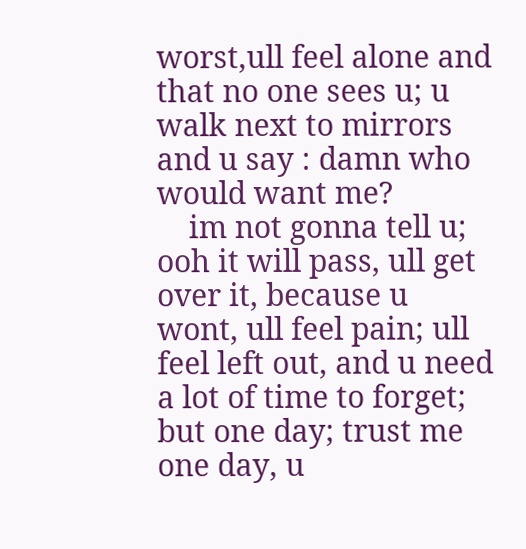worst,ull feel alone and that no one sees u; u walk next to mirrors and u say : damn who would want me?
    im not gonna tell u; ooh it will pass, ull get over it, because u wont, ull feel pain; ull feel left out, and u need a lot of time to forget; but one day; trust me one day, u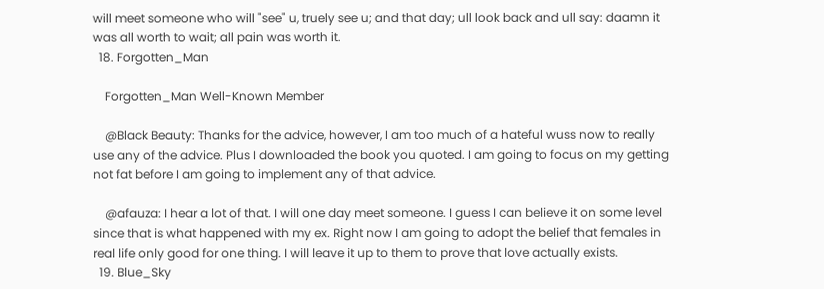will meet someone who will "see" u, truely see u; and that day; ull look back and ull say: daamn it was all worth to wait; all pain was worth it.
  18. Forgotten_Man

    Forgotten_Man Well-Known Member

    @Black Beauty: Thanks for the advice, however, I am too much of a hateful wuss now to really use any of the advice. Plus I downloaded the book you quoted. I am going to focus on my getting not fat before I am going to implement any of that advice.

    @afauza: I hear a lot of that. I will one day meet someone. I guess I can believe it on some level since that is what happened with my ex. Right now I am going to adopt the belief that females in real life only good for one thing. I will leave it up to them to prove that love actually exists.
  19. Blue_Sky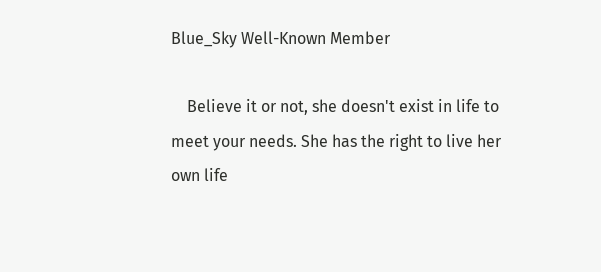Blue_Sky Well-Known Member

    Believe it or not, she doesn't exist in life to meet your needs. She has the right to live her own life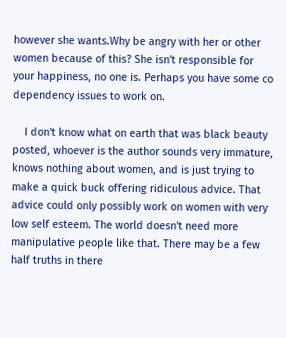however she wants.Why be angry with her or other women because of this? She isn't responsible for your happiness, no one is. Perhaps you have some co dependency issues to work on.

    I don't know what on earth that was black beauty posted, whoever is the author sounds very immature, knows nothing about women, and is just trying to make a quick buck offering ridiculous advice. That advice could only possibly work on women with very low self esteem. The world doesn't need more manipulative people like that. There may be a few half truths in there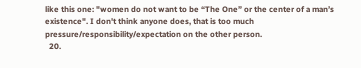like this one: "women do not want to be “The One” or the center of a man’s existence". I don't think anyone does, that is too much pressure/responsibility/expectation on the other person.
  20.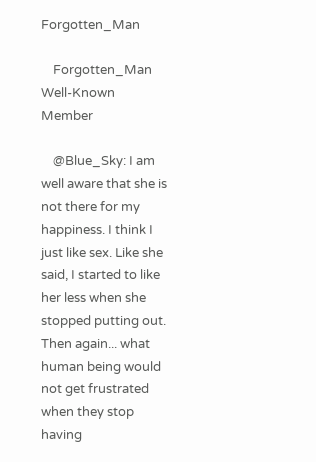Forgotten_Man

    Forgotten_Man Well-Known Member

    @Blue_Sky: I am well aware that she is not there for my happiness. I think I just like sex. Like she said, I started to like her less when she stopped putting out. Then again... what human being would not get frustrated when they stop having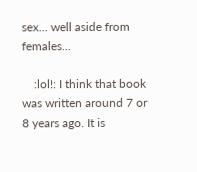sex... well aside from females...

    :lol!: I think that book was written around 7 or 8 years ago. It is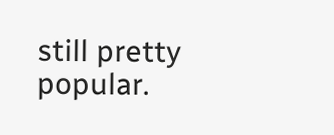still pretty popular.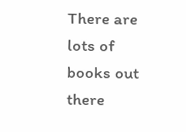There are lots of books out there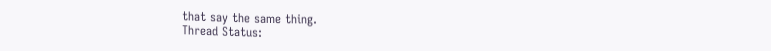that say the same thing.
Thread Status: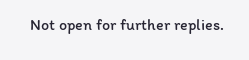Not open for further replies.